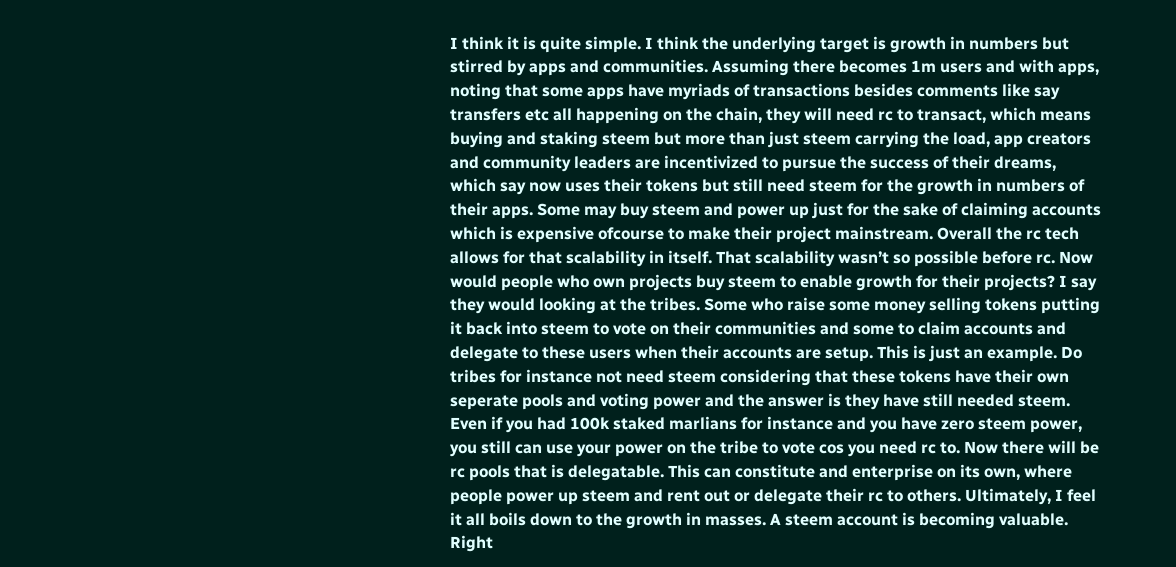I think it is quite simple. I think the underlying target is growth in numbers but stirred by apps and communities. Assuming there becomes 1m users and with apps, noting that some apps have myriads of transactions besides comments like say transfers etc all happening on the chain, they will need rc to transact, which means buying and staking steem but more than just steem carrying the load, app creators and community leaders are incentivized to pursue the success of their dreams, which say now uses their tokens but still need steem for the growth in numbers of their apps. Some may buy steem and power up just for the sake of claiming accounts which is expensive ofcourse to make their project mainstream. Overall the rc tech allows for that scalability in itself. That scalability wasn’t so possible before rc. Now would people who own projects buy steem to enable growth for their projects? I say they would looking at the tribes. Some who raise some money selling tokens putting it back into steem to vote on their communities and some to claim accounts and delegate to these users when their accounts are setup. This is just an example. Do tribes for instance not need steem considering that these tokens have their own seperate pools and voting power and the answer is they have still needed steem. Even if you had 100k staked marlians for instance and you have zero steem power, you still can use your power on the tribe to vote cos you need rc to. Now there will be rc pools that is delegatable. This can constitute and enterprise on its own, where people power up steem and rent out or delegate their rc to others. Ultimately, I feel it all boils down to the growth in masses. A steem account is becoming valuable. Right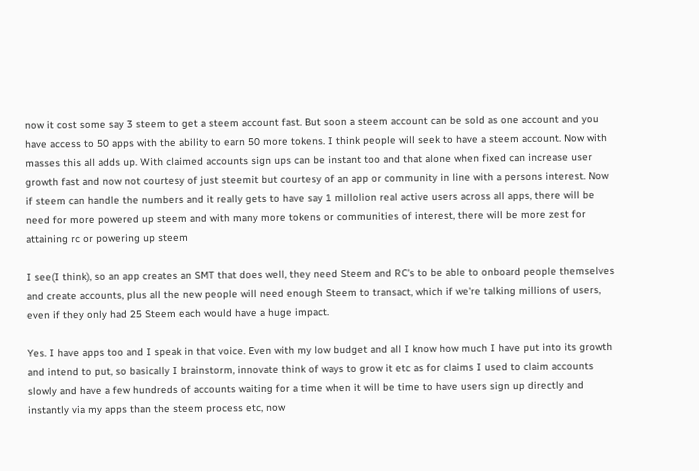now it cost some say 3 steem to get a steem account fast. But soon a steem account can be sold as one account and you have access to 50 apps with the ability to earn 50 more tokens. I think people will seek to have a steem account. Now with masses this all adds up. With claimed accounts sign ups can be instant too and that alone when fixed can increase user growth fast and now not courtesy of just steemit but courtesy of an app or community in line with a persons interest. Now if steem can handle the numbers and it really gets to have say 1 millolion real active users across all apps, there will be need for more powered up steem and with many more tokens or communities of interest, there will be more zest for attaining rc or powering up steem

I see(I think), so an app creates an SMT that does well, they need Steem and RC's to be able to onboard people themselves and create accounts, plus all the new people will need enough Steem to transact, which if we're talking millions of users, even if they only had 25 Steem each would have a huge impact.

Yes. I have apps too and I speak in that voice. Even with my low budget and all I know how much I have put into its growth and intend to put, so basically I brainstorm, innovate think of ways to grow it etc as for claims I used to claim accounts slowly and have a few hundreds of accounts waiting for a time when it will be time to have users sign up directly and instantly via my apps than the steem process etc, now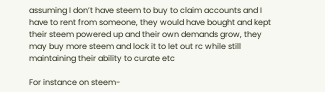assuming I don’t have steem to buy to claim accounts and I have to rent from someone, they would have bought and kept their steem powered up and their own demands grow, they may buy more steem and lock it to let out rc while still maintaining their ability to curate etc

For instance on steem-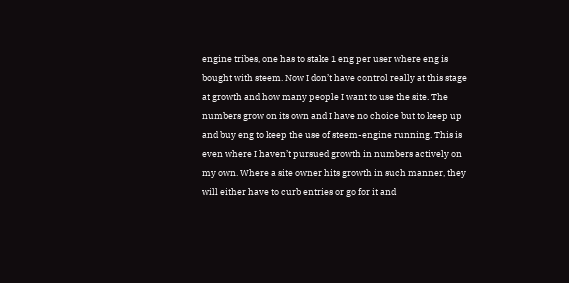engine tribes, one has to stake 1 eng per user where eng is bought with steem. Now I don’t have control really at this stage at growth and how many people I want to use the site. The numbers grow on its own and I have no choice but to keep up and buy eng to keep the use of steem-engine running. This is even where I haven’t pursued growth in numbers actively on my own. Where a site owner hits growth in such manner, they will either have to curb entries or go for it and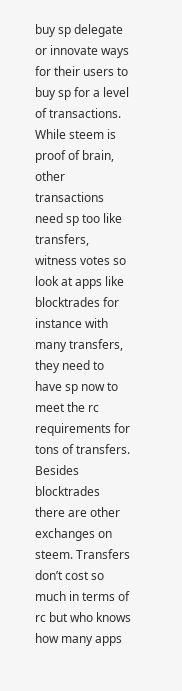buy sp delegate or innovate ways for their users to buy sp for a level of transactions. While steem is proof of brain, other transactions need sp too like transfers, witness votes so look at apps like blocktrades for instance with many transfers, they need to have sp now to meet the rc requirements for tons of transfers. Besides blocktrades there are other exchanges on steem. Transfers don’t cost so much in terms of rc but who knows how many apps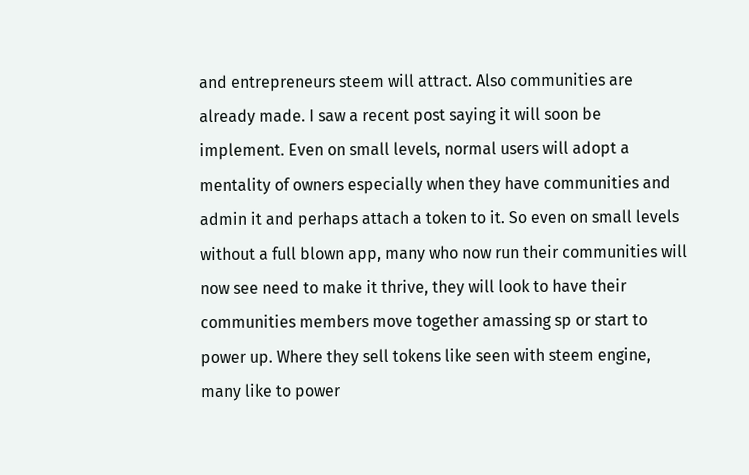and entrepreneurs steem will attract. Also communities are already made. I saw a recent post saying it will soon be implement. Even on small levels, normal users will adopt a mentality of owners especially when they have communities and admin it and perhaps attach a token to it. So even on small levels without a full blown app, many who now run their communities will now see need to make it thrive, they will look to have their communities members move together amassing sp or start to power up. Where they sell tokens like seen with steem engine, many like to power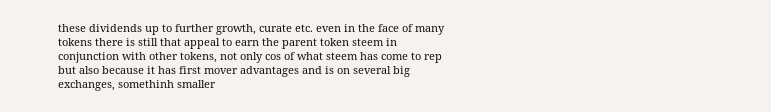these dividends up to further growth, curate etc. even in the face of many tokens there is still that appeal to earn the parent token steem in conjunction with other tokens, not only cos of what steem has come to rep but also because it has first mover advantages and is on several big exchanges, somethinh smaller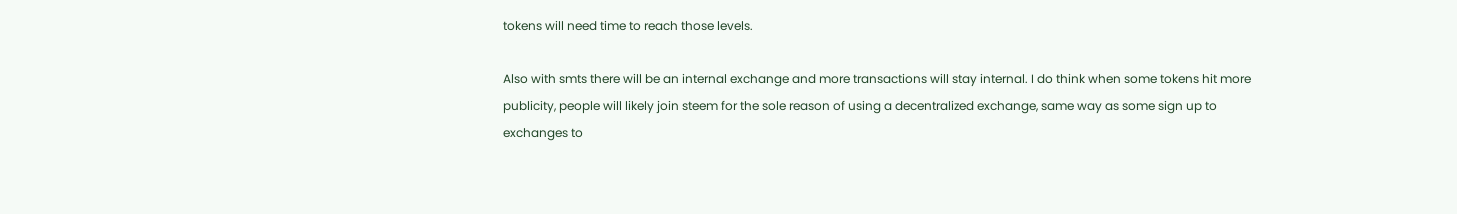tokens will need time to reach those levels.

Also with smts there will be an internal exchange and more transactions will stay internal. I do think when some tokens hit more publicity, people will likely join steem for the sole reason of using a decentralized exchange, same way as some sign up to exchanges to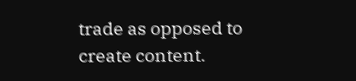trade as opposed to create content.